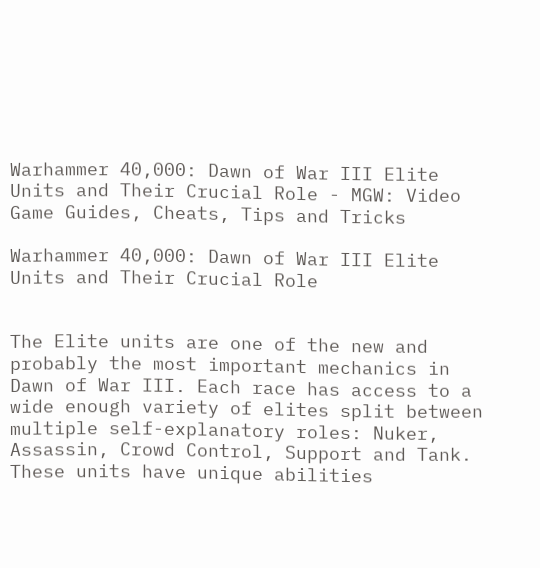Warhammer 40,000: Dawn of War III Elite Units and Their Crucial Role - MGW: Video Game Guides, Cheats, Tips and Tricks

Warhammer 40,000: Dawn of War III Elite Units and Their Crucial Role


The Elite units are one of the new and probably the most important mechanics in Dawn of War III. Each race has access to a wide enough variety of elites split between multiple self-explanatory roles: Nuker, Assassin, Crowd Control, Support and Tank. These units have unique abilities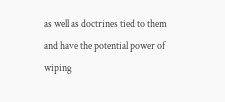as well as doctrines tied to them and have the potential power of wiping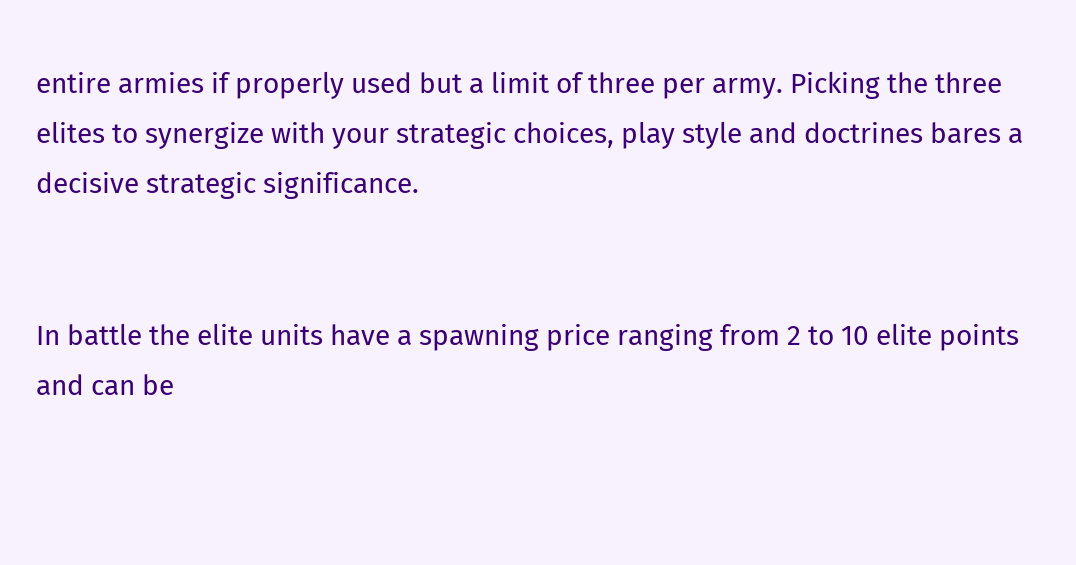entire armies if properly used but a limit of three per army. Picking the three elites to synergize with your strategic choices, play style and doctrines bares a decisive strategic significance.


In battle the elite units have a spawning price ranging from 2 to 10 elite points and can be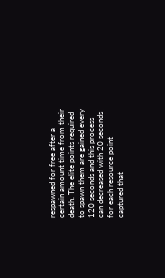respawned for free after a certain amount time from their death. The elite points required to spawn them are gained every 120 seconds and this process can decreased with 20 seconds for each resource point captured that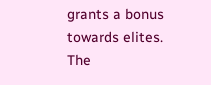grants a bonus towards elites. The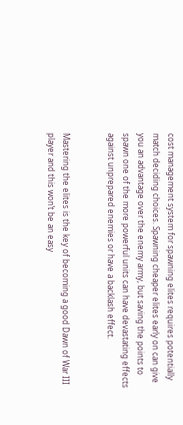cost management system for spawning elites requires potentially match deciding choices. Spawning cheaper elites early on can give you an advantage over the enemy army, but saving the points to spawn one of the more powerful units can have devastating effects against unprepared enemies or have a backlash effect.


Mastering the elites is the key of becoming a good Dawn of War III player and this won’t be an easy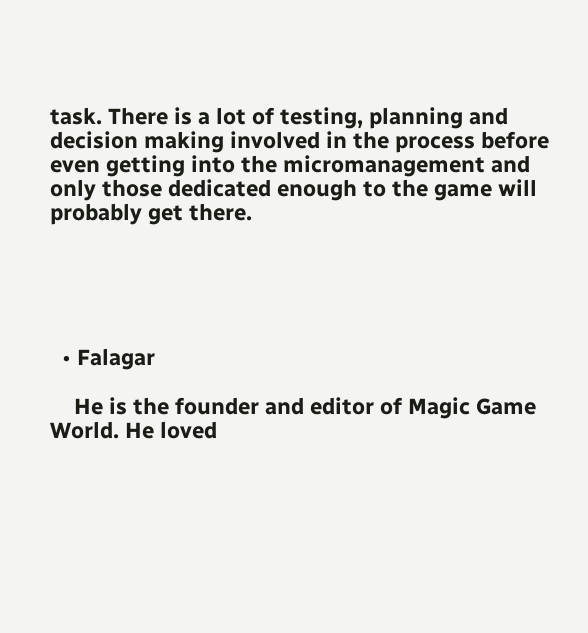task. There is a lot of testing, planning and decision making involved in the process before even getting into the micromanagement and only those dedicated enough to the game will probably get there.





  • Falagar

    He is the founder and editor of Magic Game World. He loved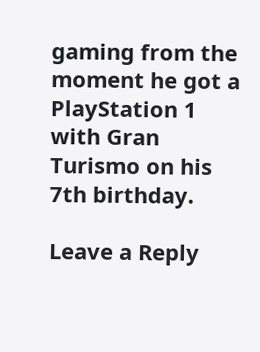gaming from the moment he got a PlayStation 1 with Gran Turismo on his 7th birthday.

Leave a Reply